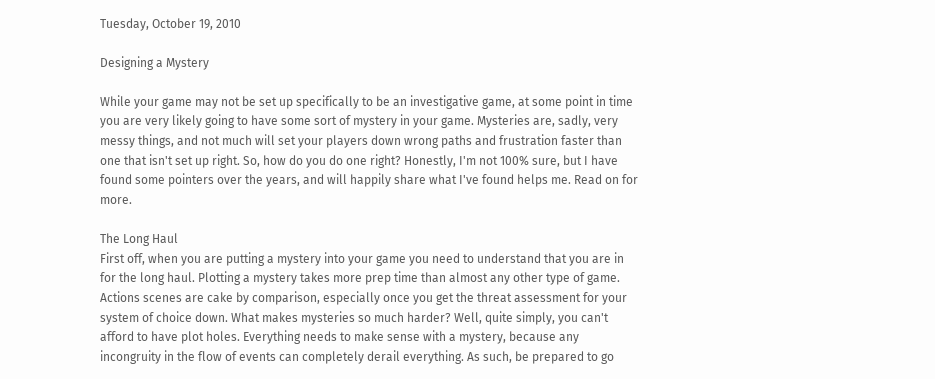Tuesday, October 19, 2010

Designing a Mystery

While your game may not be set up specifically to be an investigative game, at some point in time you are very likely going to have some sort of mystery in your game. Mysteries are, sadly, very messy things, and not much will set your players down wrong paths and frustration faster than one that isn't set up right. So, how do you do one right? Honestly, I'm not 100% sure, but I have found some pointers over the years, and will happily share what I've found helps me. Read on for more.

The Long Haul
First off, when you are putting a mystery into your game you need to understand that you are in for the long haul. Plotting a mystery takes more prep time than almost any other type of game. Actions scenes are cake by comparison, especially once you get the threat assessment for your system of choice down. What makes mysteries so much harder? Well, quite simply, you can't afford to have plot holes. Everything needs to make sense with a mystery, because any incongruity in the flow of events can completely derail everything. As such, be prepared to go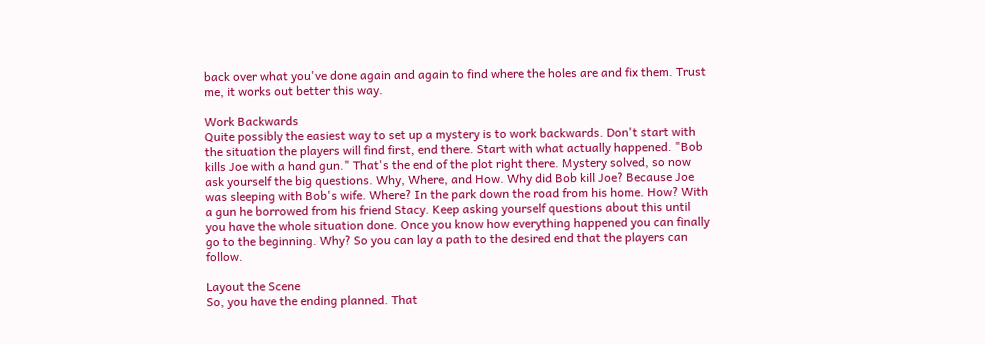back over what you've done again and again to find where the holes are and fix them. Trust me, it works out better this way.

Work Backwards
Quite possibly the easiest way to set up a mystery is to work backwards. Don't start with the situation the players will find first, end there. Start with what actually happened. "Bob kills Joe with a hand gun." That's the end of the plot right there. Mystery solved, so now ask yourself the big questions. Why, Where, and How. Why did Bob kill Joe? Because Joe was sleeping with Bob's wife. Where? In the park down the road from his home. How? With a gun he borrowed from his friend Stacy. Keep asking yourself questions about this until you have the whole situation done. Once you know how everything happened you can finally go to the beginning. Why? So you can lay a path to the desired end that the players can follow.

Layout the Scene
So, you have the ending planned. That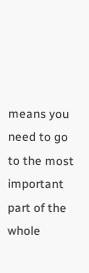means you need to go to the most important part of the whole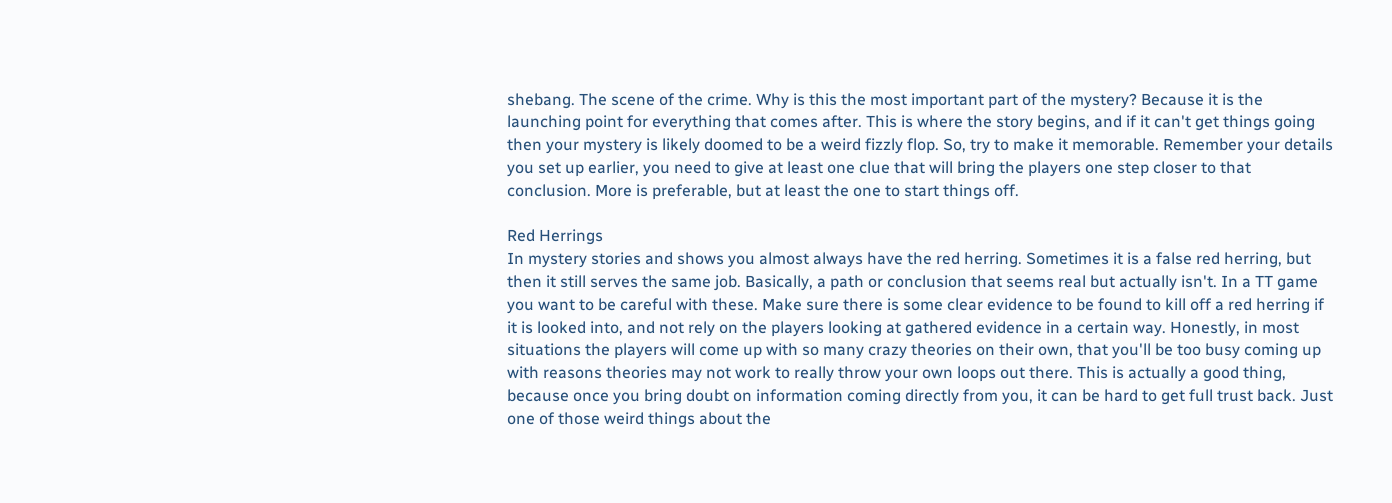shebang. The scene of the crime. Why is this the most important part of the mystery? Because it is the launching point for everything that comes after. This is where the story begins, and if it can't get things going then your mystery is likely doomed to be a weird fizzly flop. So, try to make it memorable. Remember your details you set up earlier, you need to give at least one clue that will bring the players one step closer to that conclusion. More is preferable, but at least the one to start things off.

Red Herrings
In mystery stories and shows you almost always have the red herring. Sometimes it is a false red herring, but then it still serves the same job. Basically, a path or conclusion that seems real but actually isn't. In a TT game you want to be careful with these. Make sure there is some clear evidence to be found to kill off a red herring if it is looked into, and not rely on the players looking at gathered evidence in a certain way. Honestly, in most situations the players will come up with so many crazy theories on their own, that you'll be too busy coming up with reasons theories may not work to really throw your own loops out there. This is actually a good thing, because once you bring doubt on information coming directly from you, it can be hard to get full trust back. Just one of those weird things about the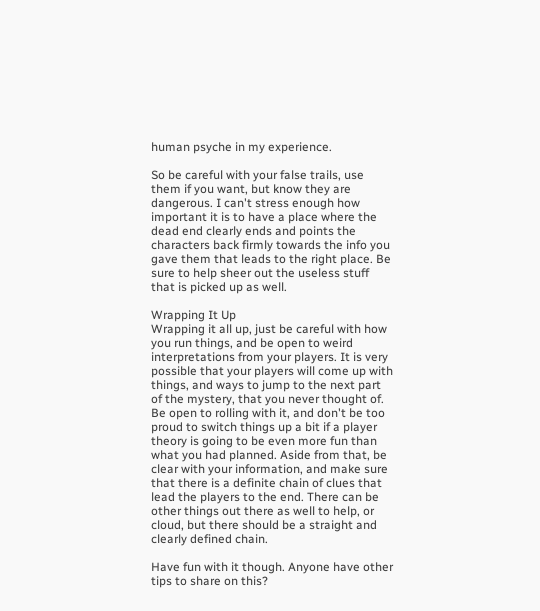human psyche in my experience.

So be careful with your false trails, use them if you want, but know they are dangerous. I can't stress enough how important it is to have a place where the dead end clearly ends and points the characters back firmly towards the info you gave them that leads to the right place. Be sure to help sheer out the useless stuff that is picked up as well.

Wrapping It Up
Wrapping it all up, just be careful with how you run things, and be open to weird interpretations from your players. It is very possible that your players will come up with things, and ways to jump to the next part of the mystery, that you never thought of. Be open to rolling with it, and don't be too proud to switch things up a bit if a player theory is going to be even more fun than what you had planned. Aside from that, be clear with your information, and make sure that there is a definite chain of clues that lead the players to the end. There can be other things out there as well to help, or cloud, but there should be a straight and clearly defined chain.

Have fun with it though. Anyone have other tips to share on this?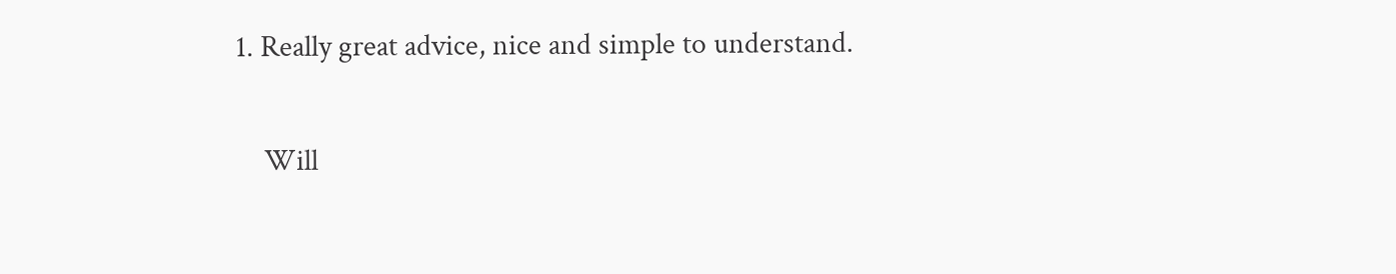1. Really great advice, nice and simple to understand.

    Will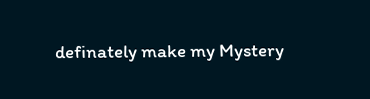definately make my Mystery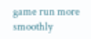game run more smoothly